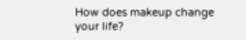How does makeup change your life?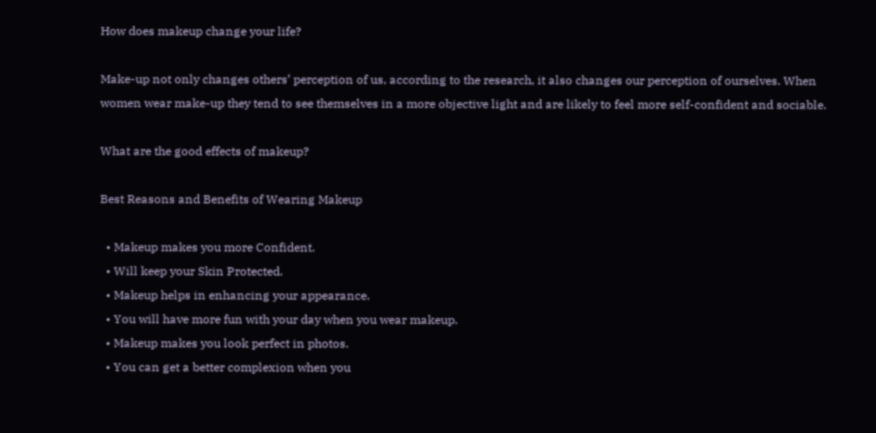How does makeup change your life?

Make-up not only changes others’ perception of us, according to the research, it also changes our perception of ourselves. When women wear make-up they tend to see themselves in a more objective light and are likely to feel more self-confident and sociable.

What are the good effects of makeup?

Best Reasons and Benefits of Wearing Makeup

  • Makeup makes you more Confident.
  • Will keep your Skin Protected.
  • Makeup helps in enhancing your appearance.
  • You will have more fun with your day when you wear makeup.
  • Makeup makes you look perfect in photos.
  • You can get a better complexion when you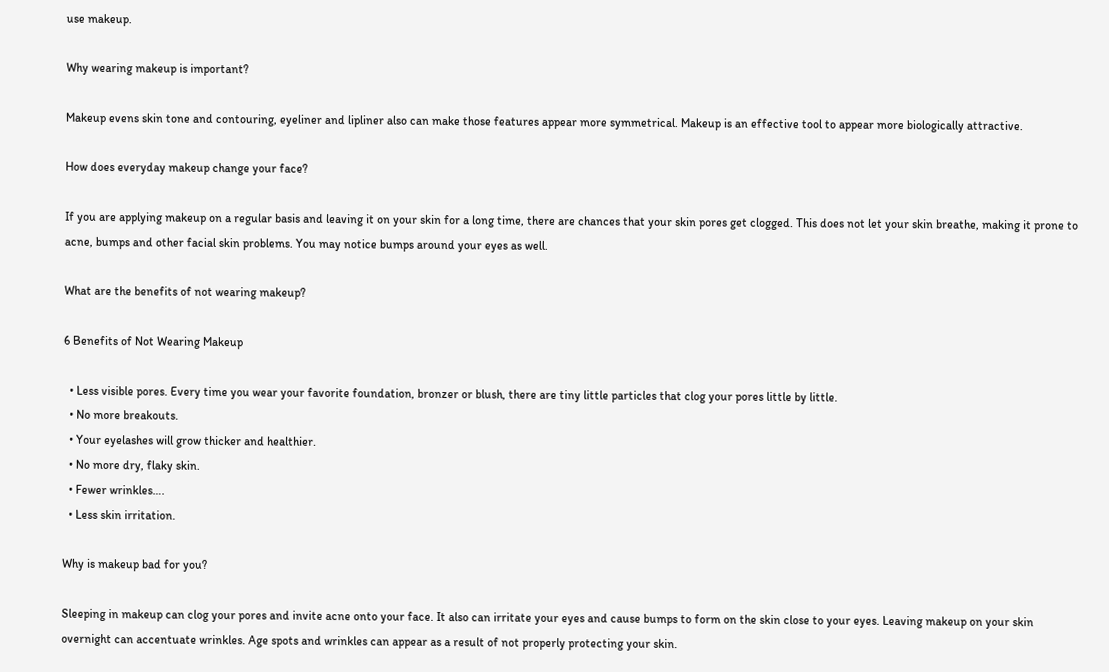use makeup.

Why wearing makeup is important?

Makeup evens skin tone and contouring, eyeliner and lipliner also can make those features appear more symmetrical. Makeup is an effective tool to appear more biologically attractive.

How does everyday makeup change your face?

If you are applying makeup on a regular basis and leaving it on your skin for a long time, there are chances that your skin pores get clogged. This does not let your skin breathe, making it prone to acne, bumps and other facial skin problems. You may notice bumps around your eyes as well.

What are the benefits of not wearing makeup?

6 Benefits of Not Wearing Makeup

  • Less visible pores. Every time you wear your favorite foundation, bronzer or blush, there are tiny little particles that clog your pores little by little.
  • No more breakouts.
  • Your eyelashes will grow thicker and healthier.
  • No more dry, flaky skin.
  • Fewer wrinkles….
  • Less skin irritation.

Why is makeup bad for you?

Sleeping in makeup can clog your pores and invite acne onto your face. It also can irritate your eyes and cause bumps to form on the skin close to your eyes. Leaving makeup on your skin overnight can accentuate wrinkles. Age spots and wrinkles can appear as a result of not properly protecting your skin.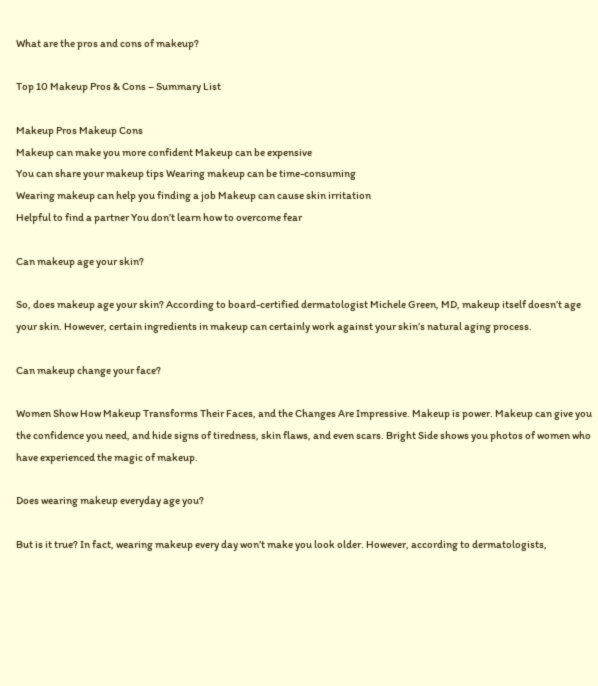What are the pros and cons of makeup?

Top 10 Makeup Pros & Cons – Summary List

Makeup Pros Makeup Cons
Makeup can make you more confident Makeup can be expensive
You can share your makeup tips Wearing makeup can be time-consuming
Wearing makeup can help you finding a job Makeup can cause skin irritation
Helpful to find a partner You don’t learn how to overcome fear

Can makeup age your skin?

So, does makeup age your skin? According to board-certified dermatologist Michele Green, MD, makeup itself doesn’t age your skin. However, certain ingredients in makeup can certainly work against your skin’s natural aging process.

Can makeup change your face?

Women Show How Makeup Transforms Their Faces, and the Changes Are Impressive. Makeup is power. Makeup can give you the confidence you need, and hide signs of tiredness, skin flaws, and even scars. Bright Side shows you photos of women who have experienced the magic of makeup.

Does wearing makeup everyday age you?

But is it true? In fact, wearing makeup every day won’t make you look older. However, according to dermatologists,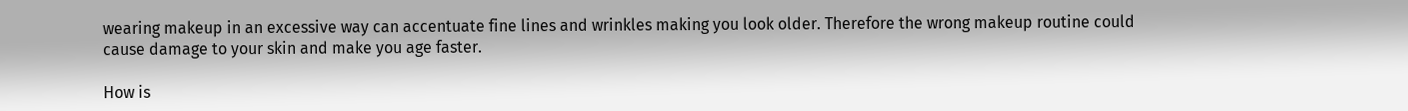wearing makeup in an excessive way can accentuate fine lines and wrinkles making you look older. Therefore the wrong makeup routine could cause damage to your skin and make you age faster.

How is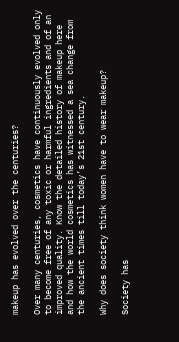makeup has evolved over the centuries?

Over many centuries, cosmetics have continuously evolved only to become free of any toxic or harmful ingredients and of an improved quality. Know the detailed history of makeup here and how the world cosmetics has witnessed a sea change from the ancient times till today’s 21st century.

Why does society think women have to wear makeup?

Society has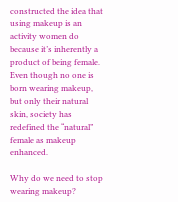constructed the idea that using makeup is an activity women do because it’s inherently a product of being female. Even though no one is born wearing makeup, but only their natural skin, society has redefined the “natural” female as makeup enhanced.

Why do we need to stop wearing makeup?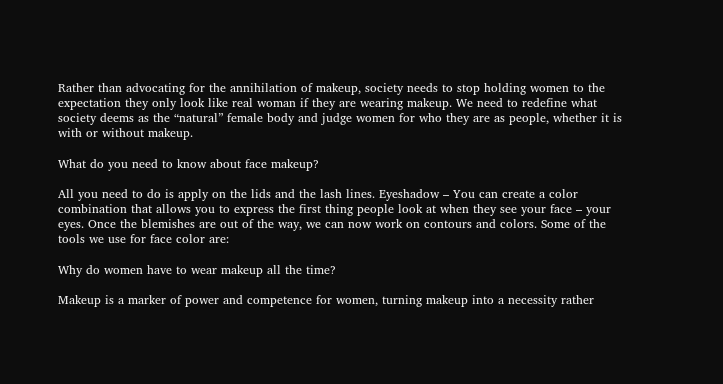Rather than advocating for the annihilation of makeup, society needs to stop holding women to the expectation they only look like real woman if they are wearing makeup. We need to redefine what society deems as the “natural” female body and judge women for who they are as people, whether it is with or without makeup.

What do you need to know about face makeup?

All you need to do is apply on the lids and the lash lines. Eyeshadow – You can create a color combination that allows you to express the first thing people look at when they see your face – your eyes. Once the blemishes are out of the way, we can now work on contours and colors. Some of the tools we use for face color are:

Why do women have to wear makeup all the time?

Makeup is a marker of power and competence for women, turning makeup into a necessity rather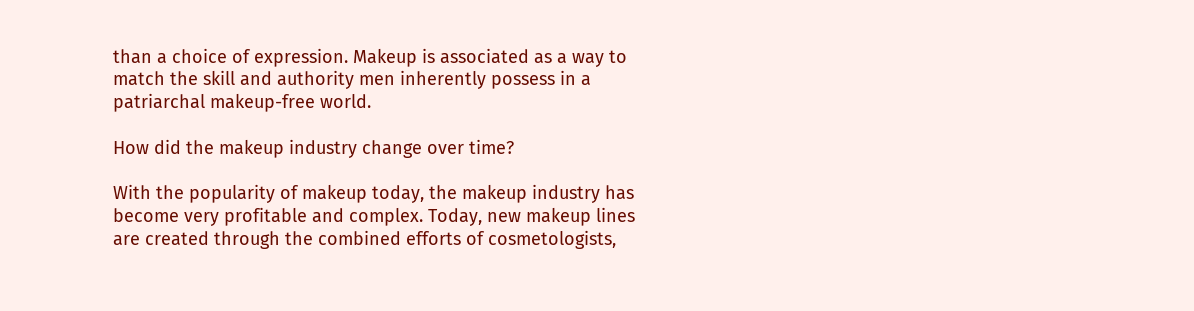than a choice of expression. Makeup is associated as a way to match the skill and authority men inherently possess in a patriarchal makeup-free world.

How did the makeup industry change over time?

With the popularity of makeup today, the makeup industry has become very profitable and complex. Today, new makeup lines are created through the combined efforts of cosmetologists,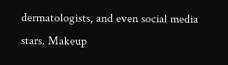dermatologists, and even social media stars. Makeup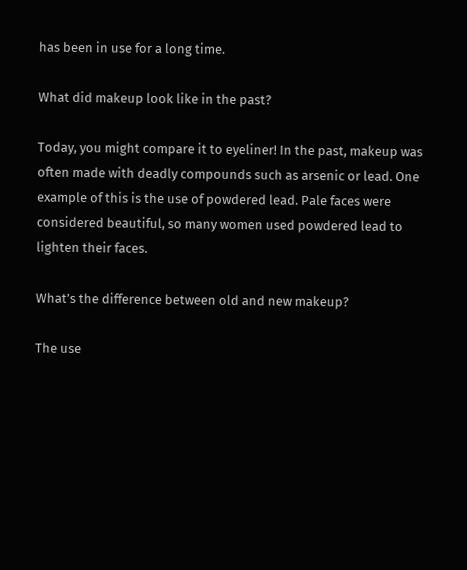has been in use for a long time.

What did makeup look like in the past?

Today, you might compare it to eyeliner! In the past, makeup was often made with deadly compounds such as arsenic or lead. One example of this is the use of powdered lead. Pale faces were considered beautiful, so many women used powdered lead to lighten their faces.

What’s the difference between old and new makeup?

The use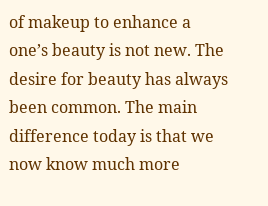of makeup to enhance a one’s beauty is not new. The desire for beauty has always been common. The main difference today is that we now know much more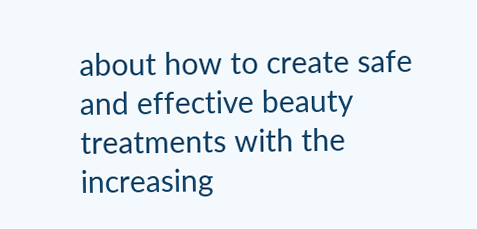about how to create safe and effective beauty treatments with the increasing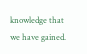knowledge that we have gained.